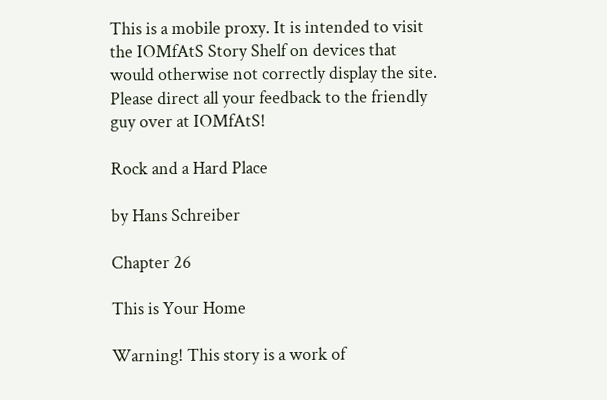This is a mobile proxy. It is intended to visit the IOMfAtS Story Shelf on devices that would otherwise not correctly display the site. Please direct all your feedback to the friendly guy over at IOMfAtS!

Rock and a Hard Place

by Hans Schreiber

Chapter 26

This is Your Home

Warning! This story is a work of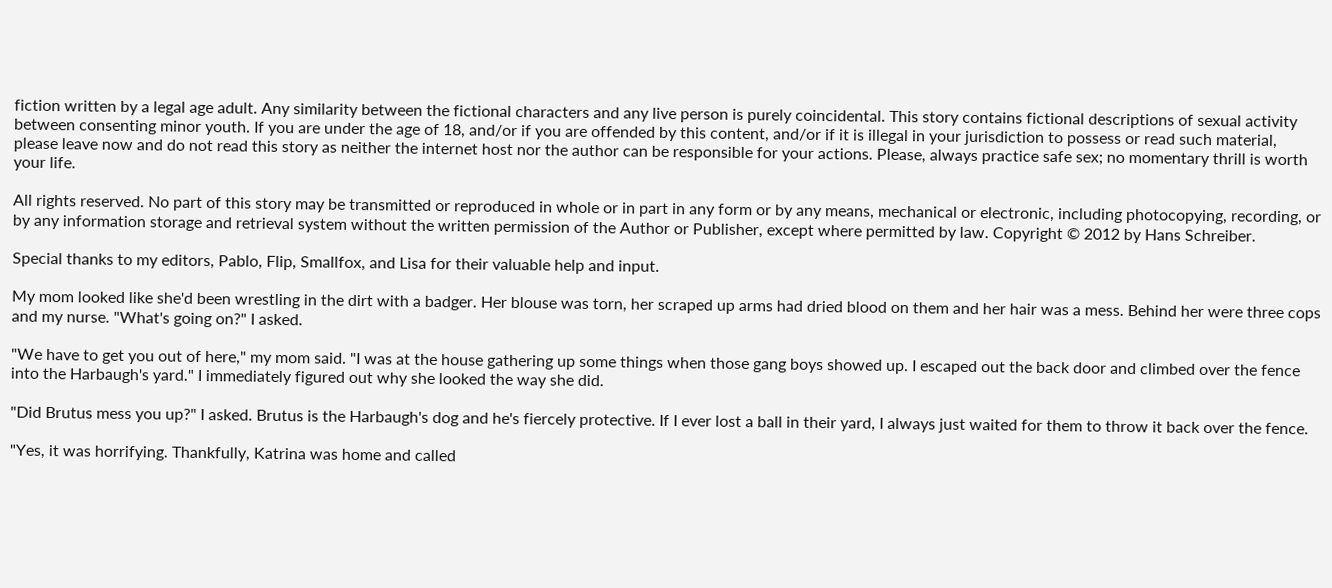fiction written by a legal age adult. Any similarity between the fictional characters and any live person is purely coincidental. This story contains fictional descriptions of sexual activity between consenting minor youth. If you are under the age of 18, and/or if you are offended by this content, and/or if it is illegal in your jurisdiction to possess or read such material, please leave now and do not read this story as neither the internet host nor the author can be responsible for your actions. Please, always practice safe sex; no momentary thrill is worth your life.

All rights reserved. No part of this story may be transmitted or reproduced in whole or in part in any form or by any means, mechanical or electronic, including photocopying, recording, or by any information storage and retrieval system without the written permission of the Author or Publisher, except where permitted by law. Copyright © 2012 by Hans Schreiber.

Special thanks to my editors, Pablo, Flip, Smallfox, and Lisa for their valuable help and input.

My mom looked like she'd been wrestling in the dirt with a badger. Her blouse was torn, her scraped up arms had dried blood on them and her hair was a mess. Behind her were three cops and my nurse. "What's going on?" I asked.

"We have to get you out of here," my mom said. "I was at the house gathering up some things when those gang boys showed up. I escaped out the back door and climbed over the fence into the Harbaugh's yard." I immediately figured out why she looked the way she did.

"Did Brutus mess you up?" I asked. Brutus is the Harbaugh's dog and he's fiercely protective. If I ever lost a ball in their yard, I always just waited for them to throw it back over the fence.

"Yes, it was horrifying. Thankfully, Katrina was home and called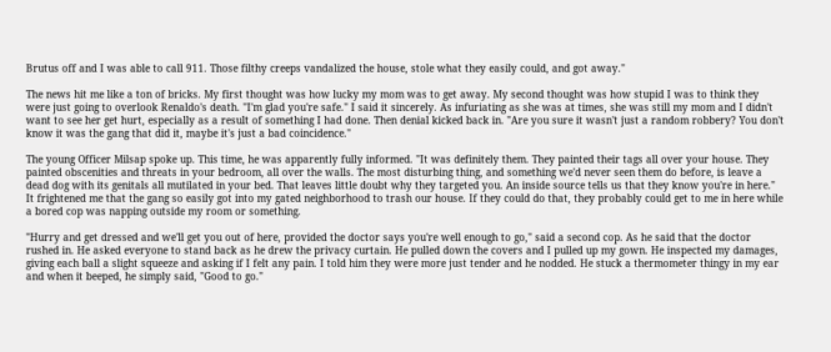Brutus off and I was able to call 911. Those filthy creeps vandalized the house, stole what they easily could, and got away."

The news hit me like a ton of bricks. My first thought was how lucky my mom was to get away. My second thought was how stupid I was to think they were just going to overlook Renaldo's death. "I'm glad you're safe." I said it sincerely. As infuriating as she was at times, she was still my mom and I didn't want to see her get hurt, especially as a result of something I had done. Then denial kicked back in. "Are you sure it wasn't just a random robbery? You don't know it was the gang that did it, maybe it's just a bad coincidence."

The young Officer Milsap spoke up. This time, he was apparently fully informed. "It was definitely them. They painted their tags all over your house. They painted obscenities and threats in your bedroom, all over the walls. The most disturbing thing, and something we'd never seen them do before, is leave a dead dog with its genitals all mutilated in your bed. That leaves little doubt why they targeted you. An inside source tells us that they know you're in here." It frightened me that the gang so easily got into my gated neighborhood to trash our house. If they could do that, they probably could get to me in here while a bored cop was napping outside my room or something.

"Hurry and get dressed and we'll get you out of here, provided the doctor says you're well enough to go," said a second cop. As he said that the doctor rushed in. He asked everyone to stand back as he drew the privacy curtain. He pulled down the covers and I pulled up my gown. He inspected my damages, giving each ball a slight squeeze and asking if I felt any pain. I told him they were more just tender and he nodded. He stuck a thermometer thingy in my ear and when it beeped, he simply said, "Good to go."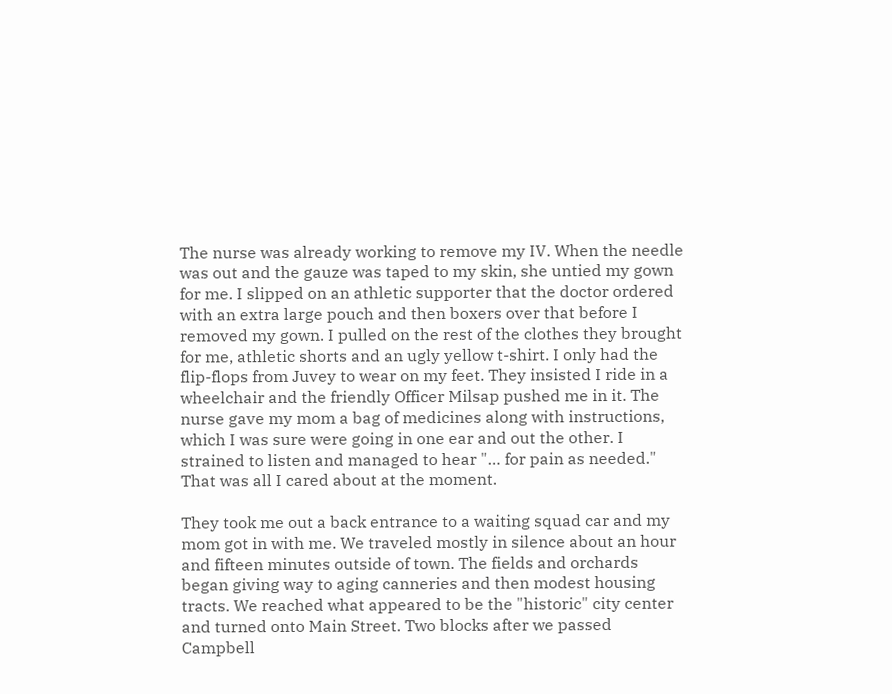The nurse was already working to remove my IV. When the needle was out and the gauze was taped to my skin, she untied my gown for me. I slipped on an athletic supporter that the doctor ordered with an extra large pouch and then boxers over that before I removed my gown. I pulled on the rest of the clothes they brought for me, athletic shorts and an ugly yellow t-shirt. I only had the flip-flops from Juvey to wear on my feet. They insisted I ride in a wheelchair and the friendly Officer Milsap pushed me in it. The nurse gave my mom a bag of medicines along with instructions, which I was sure were going in one ear and out the other. I strained to listen and managed to hear "… for pain as needed." That was all I cared about at the moment.

They took me out a back entrance to a waiting squad car and my mom got in with me. We traveled mostly in silence about an hour and fifteen minutes outside of town. The fields and orchards began giving way to aging canneries and then modest housing tracts. We reached what appeared to be the "historic" city center and turned onto Main Street. Two blocks after we passed Campbell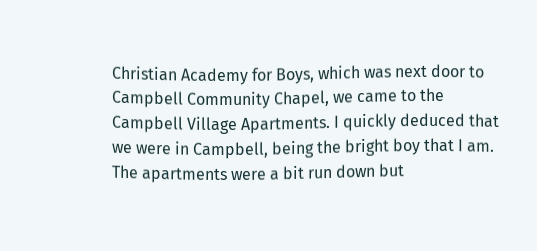Christian Academy for Boys, which was next door to Campbell Community Chapel, we came to the Campbell Village Apartments. I quickly deduced that we were in Campbell, being the bright boy that I am. The apartments were a bit run down but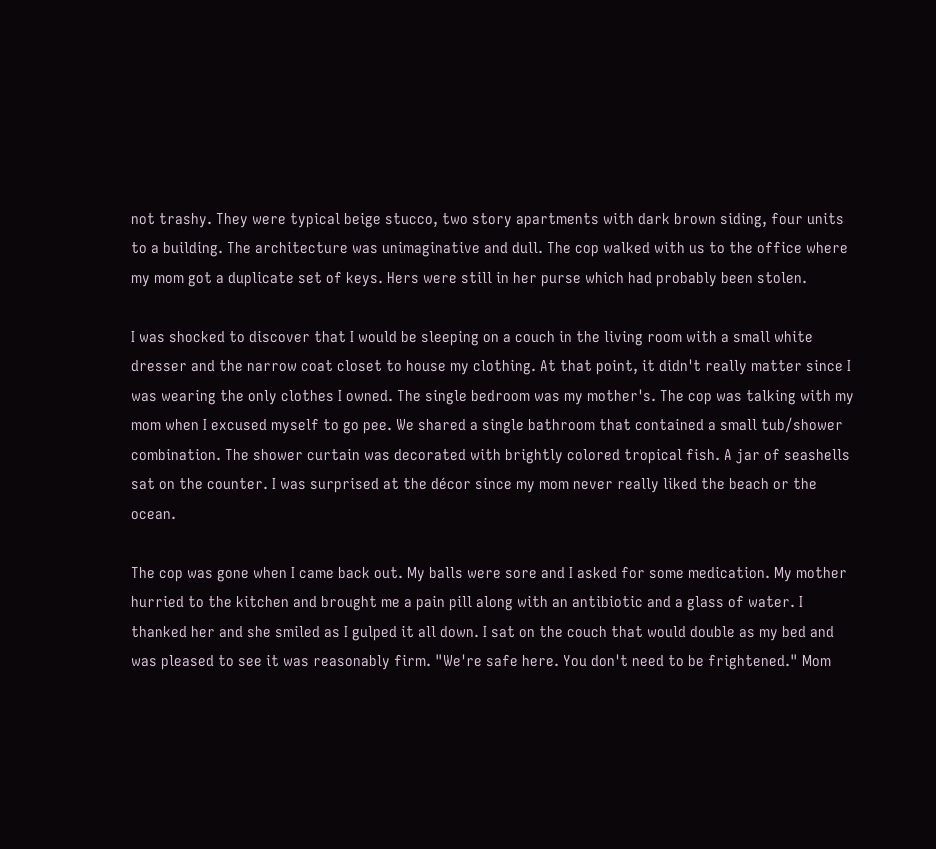not trashy. They were typical beige stucco, two story apartments with dark brown siding, four units to a building. The architecture was unimaginative and dull. The cop walked with us to the office where my mom got a duplicate set of keys. Hers were still in her purse which had probably been stolen.

I was shocked to discover that I would be sleeping on a couch in the living room with a small white dresser and the narrow coat closet to house my clothing. At that point, it didn't really matter since I was wearing the only clothes I owned. The single bedroom was my mother's. The cop was talking with my mom when I excused myself to go pee. We shared a single bathroom that contained a small tub/shower combination. The shower curtain was decorated with brightly colored tropical fish. A jar of seashells sat on the counter. I was surprised at the décor since my mom never really liked the beach or the ocean.

The cop was gone when I came back out. My balls were sore and I asked for some medication. My mother hurried to the kitchen and brought me a pain pill along with an antibiotic and a glass of water. I thanked her and she smiled as I gulped it all down. I sat on the couch that would double as my bed and was pleased to see it was reasonably firm. "We're safe here. You don't need to be frightened." Mom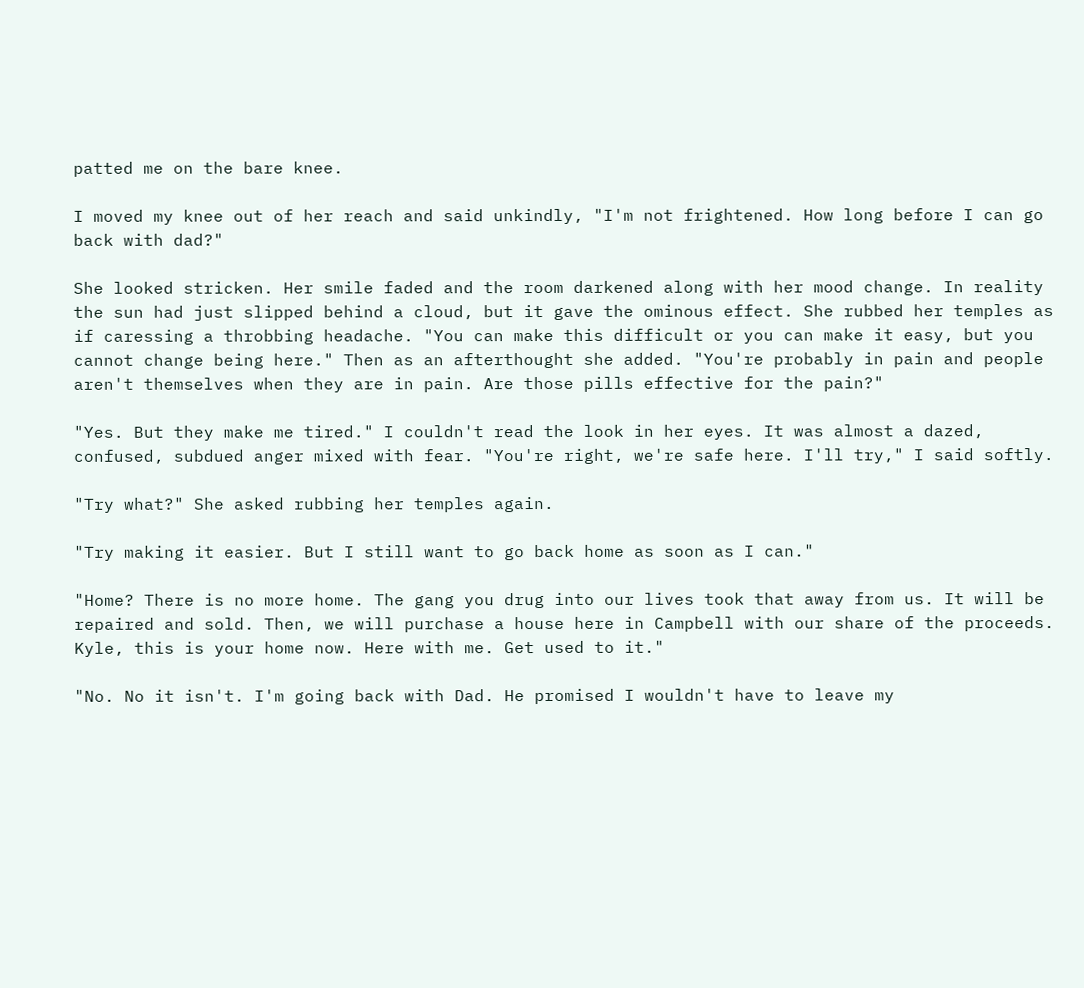patted me on the bare knee.

I moved my knee out of her reach and said unkindly, "I'm not frightened. How long before I can go back with dad?"

She looked stricken. Her smile faded and the room darkened along with her mood change. In reality the sun had just slipped behind a cloud, but it gave the ominous effect. She rubbed her temples as if caressing a throbbing headache. "You can make this difficult or you can make it easy, but you cannot change being here." Then as an afterthought she added. "You're probably in pain and people aren't themselves when they are in pain. Are those pills effective for the pain?"

"Yes. But they make me tired." I couldn't read the look in her eyes. It was almost a dazed, confused, subdued anger mixed with fear. "You're right, we're safe here. I'll try," I said softly.

"Try what?" She asked rubbing her temples again.

"Try making it easier. But I still want to go back home as soon as I can."

"Home? There is no more home. The gang you drug into our lives took that away from us. It will be repaired and sold. Then, we will purchase a house here in Campbell with our share of the proceeds. Kyle, this is your home now. Here with me. Get used to it."

"No. No it isn't. I'm going back with Dad. He promised I wouldn't have to leave my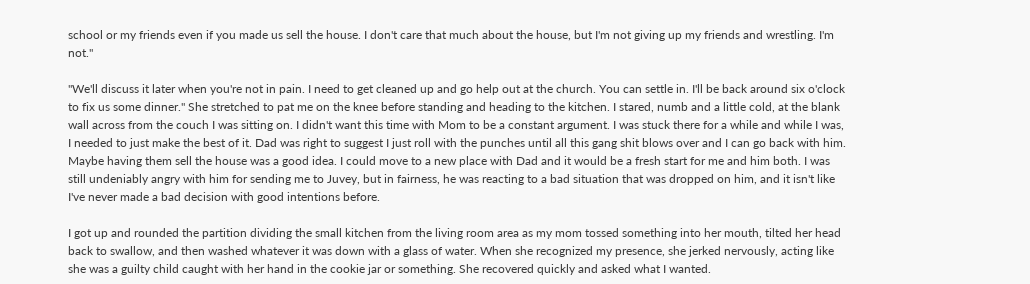school or my friends even if you made us sell the house. I don't care that much about the house, but I'm not giving up my friends and wrestling. I'm not."

"We'll discuss it later when you're not in pain. I need to get cleaned up and go help out at the church. You can settle in. I'll be back around six o'clock to fix us some dinner." She stretched to pat me on the knee before standing and heading to the kitchen. I stared, numb and a little cold, at the blank wall across from the couch I was sitting on. I didn't want this time with Mom to be a constant argument. I was stuck there for a while and while I was, I needed to just make the best of it. Dad was right to suggest I just roll with the punches until all this gang shit blows over and I can go back with him. Maybe having them sell the house was a good idea. I could move to a new place with Dad and it would be a fresh start for me and him both. I was still undeniably angry with him for sending me to Juvey, but in fairness, he was reacting to a bad situation that was dropped on him, and it isn't like I've never made a bad decision with good intentions before.

I got up and rounded the partition dividing the small kitchen from the living room area as my mom tossed something into her mouth, tilted her head back to swallow, and then washed whatever it was down with a glass of water. When she recognized my presence, she jerked nervously, acting like she was a guilty child caught with her hand in the cookie jar or something. She recovered quickly and asked what I wanted.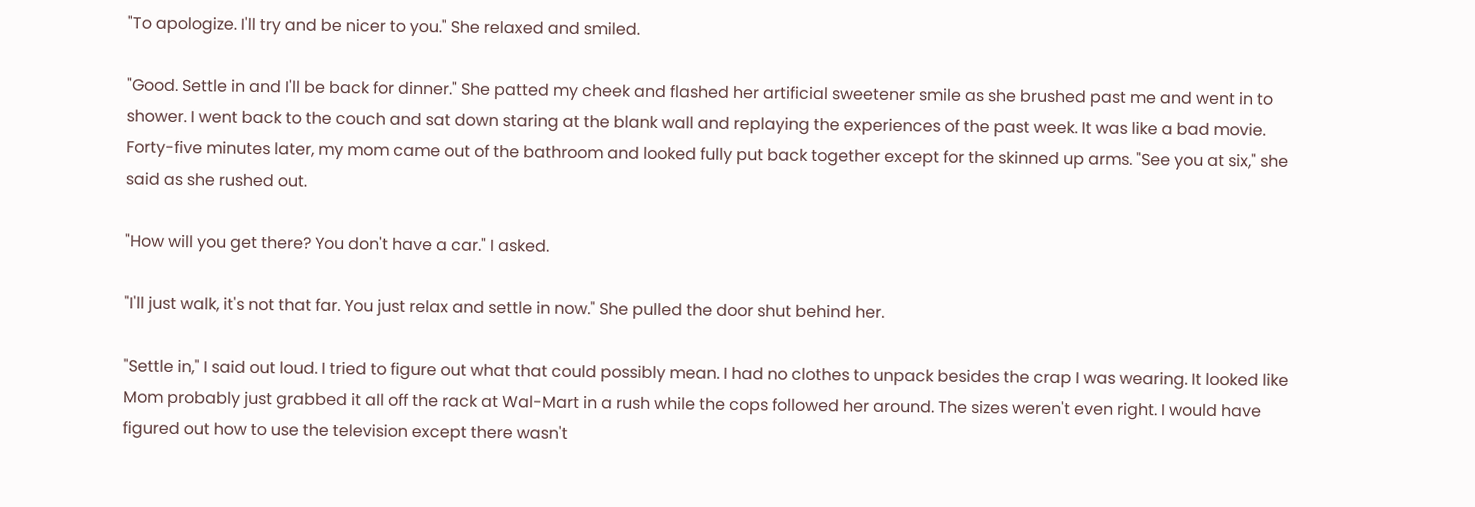"To apologize. I'll try and be nicer to you." She relaxed and smiled.

"Good. Settle in and I'll be back for dinner." She patted my cheek and flashed her artificial sweetener smile as she brushed past me and went in to shower. I went back to the couch and sat down staring at the blank wall and replaying the experiences of the past week. It was like a bad movie. Forty-five minutes later, my mom came out of the bathroom and looked fully put back together except for the skinned up arms. "See you at six," she said as she rushed out.

"How will you get there? You don't have a car." I asked.

"I'll just walk, it's not that far. You just relax and settle in now." She pulled the door shut behind her.

"Settle in," I said out loud. I tried to figure out what that could possibly mean. I had no clothes to unpack besides the crap I was wearing. It looked like Mom probably just grabbed it all off the rack at Wal-Mart in a rush while the cops followed her around. The sizes weren't even right. I would have figured out how to use the television except there wasn't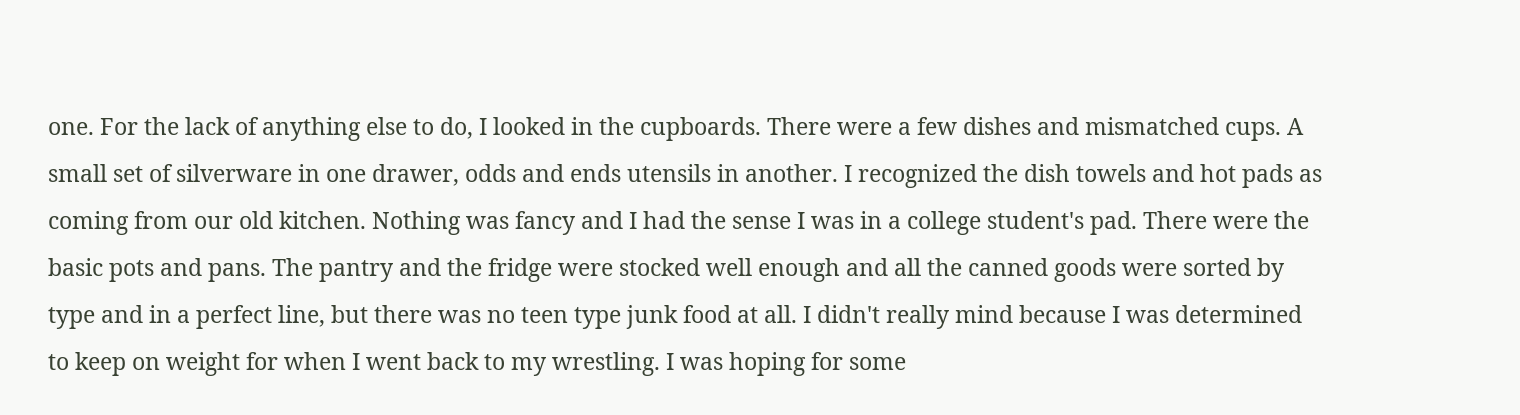one. For the lack of anything else to do, I looked in the cupboards. There were a few dishes and mismatched cups. A small set of silverware in one drawer, odds and ends utensils in another. I recognized the dish towels and hot pads as coming from our old kitchen. Nothing was fancy and I had the sense I was in a college student's pad. There were the basic pots and pans. The pantry and the fridge were stocked well enough and all the canned goods were sorted by type and in a perfect line, but there was no teen type junk food at all. I didn't really mind because I was determined to keep on weight for when I went back to my wrestling. I was hoping for some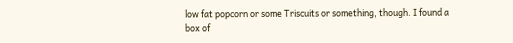low fat popcorn or some Triscuits or something, though. I found a box of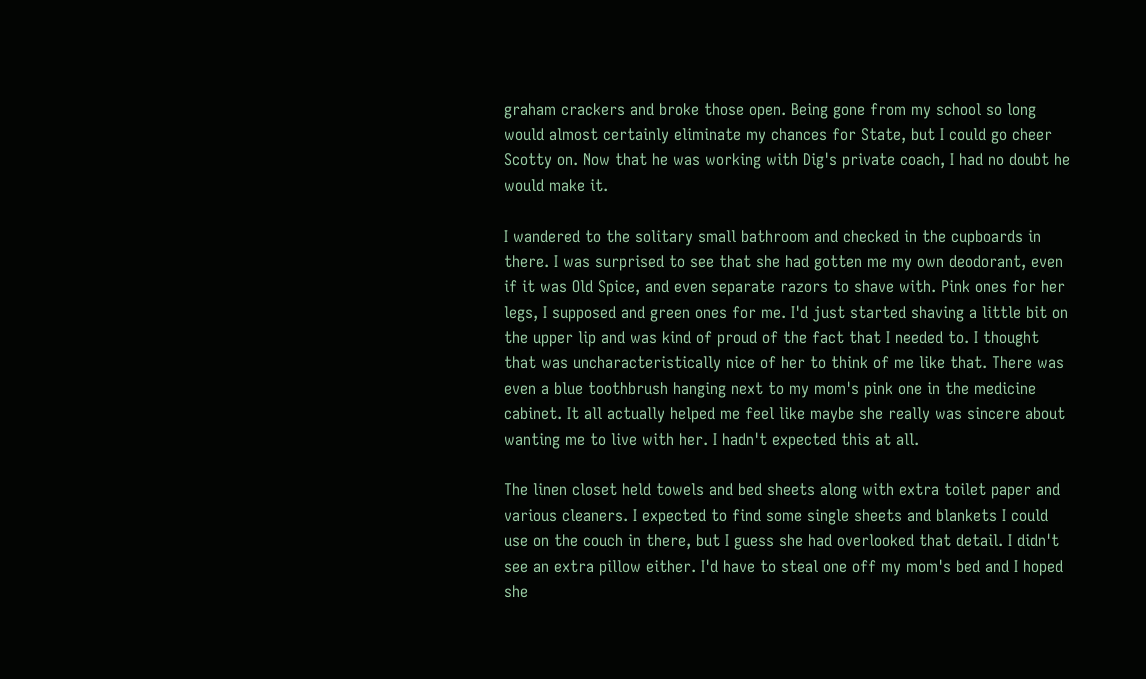graham crackers and broke those open. Being gone from my school so long would almost certainly eliminate my chances for State, but I could go cheer Scotty on. Now that he was working with Dig's private coach, I had no doubt he would make it.

I wandered to the solitary small bathroom and checked in the cupboards in there. I was surprised to see that she had gotten me my own deodorant, even if it was Old Spice, and even separate razors to shave with. Pink ones for her legs, I supposed and green ones for me. I'd just started shaving a little bit on the upper lip and was kind of proud of the fact that I needed to. I thought that was uncharacteristically nice of her to think of me like that. There was even a blue toothbrush hanging next to my mom's pink one in the medicine cabinet. It all actually helped me feel like maybe she really was sincere about wanting me to live with her. I hadn't expected this at all.

The linen closet held towels and bed sheets along with extra toilet paper and various cleaners. I expected to find some single sheets and blankets I could use on the couch in there, but I guess she had overlooked that detail. I didn't see an extra pillow either. I'd have to steal one off my mom's bed and I hoped she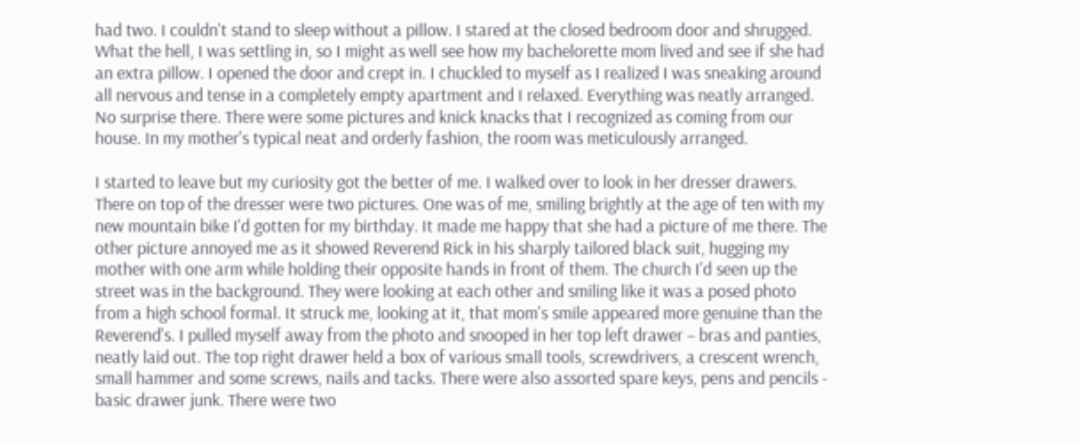had two. I couldn't stand to sleep without a pillow. I stared at the closed bedroom door and shrugged. What the hell, I was settling in, so I might as well see how my bachelorette mom lived and see if she had an extra pillow. I opened the door and crept in. I chuckled to myself as I realized I was sneaking around all nervous and tense in a completely empty apartment and I relaxed. Everything was neatly arranged. No surprise there. There were some pictures and knick knacks that I recognized as coming from our house. In my mother's typical neat and orderly fashion, the room was meticulously arranged.

I started to leave but my curiosity got the better of me. I walked over to look in her dresser drawers. There on top of the dresser were two pictures. One was of me, smiling brightly at the age of ten with my new mountain bike I'd gotten for my birthday. It made me happy that she had a picture of me there. The other picture annoyed me as it showed Reverend Rick in his sharply tailored black suit, hugging my mother with one arm while holding their opposite hands in front of them. The church I'd seen up the street was in the background. They were looking at each other and smiling like it was a posed photo from a high school formal. It struck me, looking at it, that mom's smile appeared more genuine than the Reverend's. I pulled myself away from the photo and snooped in her top left drawer – bras and panties, neatly laid out. The top right drawer held a box of various small tools, screwdrivers, a crescent wrench, small hammer and some screws, nails and tacks. There were also assorted spare keys, pens and pencils - basic drawer junk. There were two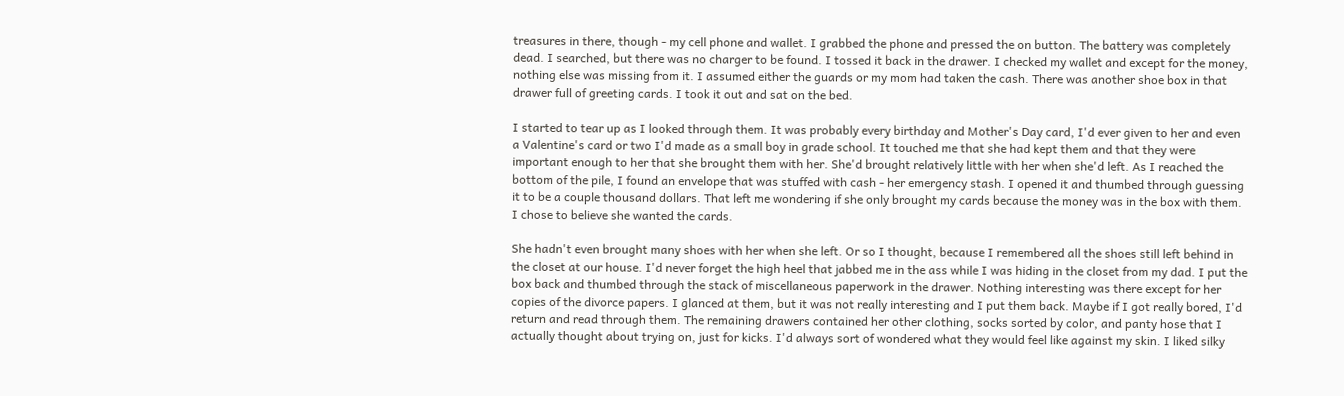treasures in there, though - my cell phone and wallet. I grabbed the phone and pressed the on button. The battery was completely dead. I searched, but there was no charger to be found. I tossed it back in the drawer. I checked my wallet and except for the money, nothing else was missing from it. I assumed either the guards or my mom had taken the cash. There was another shoe box in that drawer full of greeting cards. I took it out and sat on the bed.

I started to tear up as I looked through them. It was probably every birthday and Mother's Day card, I'd ever given to her and even a Valentine's card or two I'd made as a small boy in grade school. It touched me that she had kept them and that they were important enough to her that she brought them with her. She'd brought relatively little with her when she'd left. As I reached the bottom of the pile, I found an envelope that was stuffed with cash - her emergency stash. I opened it and thumbed through guessing it to be a couple thousand dollars. That left me wondering if she only brought my cards because the money was in the box with them. I chose to believe she wanted the cards.

She hadn't even brought many shoes with her when she left. Or so I thought, because I remembered all the shoes still left behind in the closet at our house. I'd never forget the high heel that jabbed me in the ass while I was hiding in the closet from my dad. I put the box back and thumbed through the stack of miscellaneous paperwork in the drawer. Nothing interesting was there except for her copies of the divorce papers. I glanced at them, but it was not really interesting and I put them back. Maybe if I got really bored, I'd return and read through them. The remaining drawers contained her other clothing, socks sorted by color, and panty hose that I actually thought about trying on, just for kicks. I'd always sort of wondered what they would feel like against my skin. I liked silky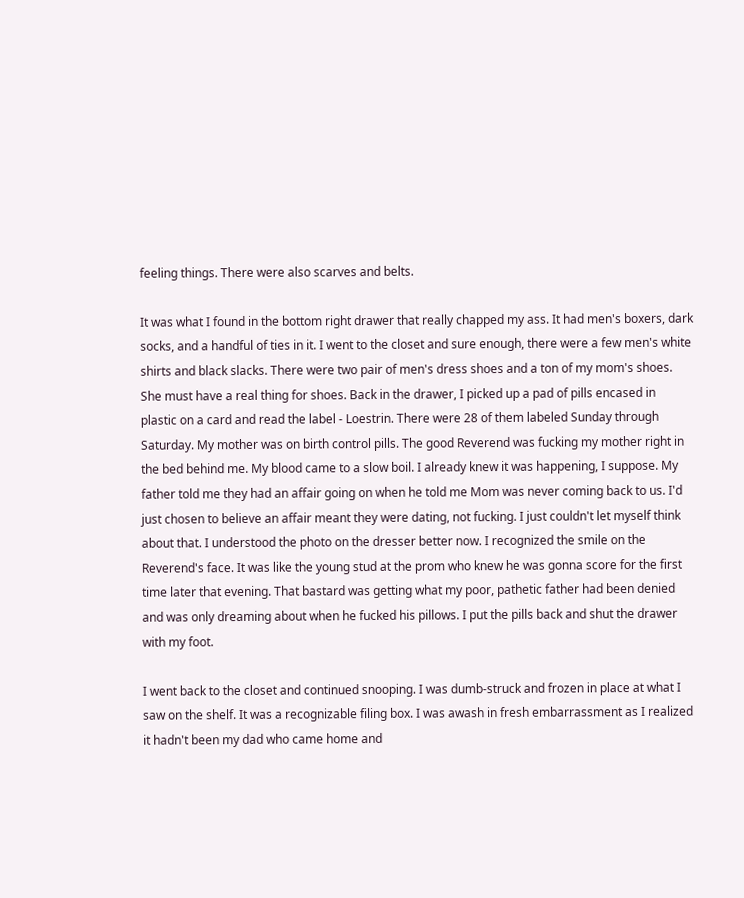feeling things. There were also scarves and belts.

It was what I found in the bottom right drawer that really chapped my ass. It had men's boxers, dark socks, and a handful of ties in it. I went to the closet and sure enough, there were a few men's white shirts and black slacks. There were two pair of men's dress shoes and a ton of my mom's shoes. She must have a real thing for shoes. Back in the drawer, I picked up a pad of pills encased in plastic on a card and read the label - Loestrin. There were 28 of them labeled Sunday through Saturday. My mother was on birth control pills. The good Reverend was fucking my mother right in the bed behind me. My blood came to a slow boil. I already knew it was happening, I suppose. My father told me they had an affair going on when he told me Mom was never coming back to us. I'd just chosen to believe an affair meant they were dating, not fucking. I just couldn't let myself think about that. I understood the photo on the dresser better now. I recognized the smile on the Reverend's face. It was like the young stud at the prom who knew he was gonna score for the first time later that evening. That bastard was getting what my poor, pathetic father had been denied and was only dreaming about when he fucked his pillows. I put the pills back and shut the drawer with my foot.

I went back to the closet and continued snooping. I was dumb-struck and frozen in place at what I saw on the shelf. It was a recognizable filing box. I was awash in fresh embarrassment as I realized it hadn't been my dad who came home and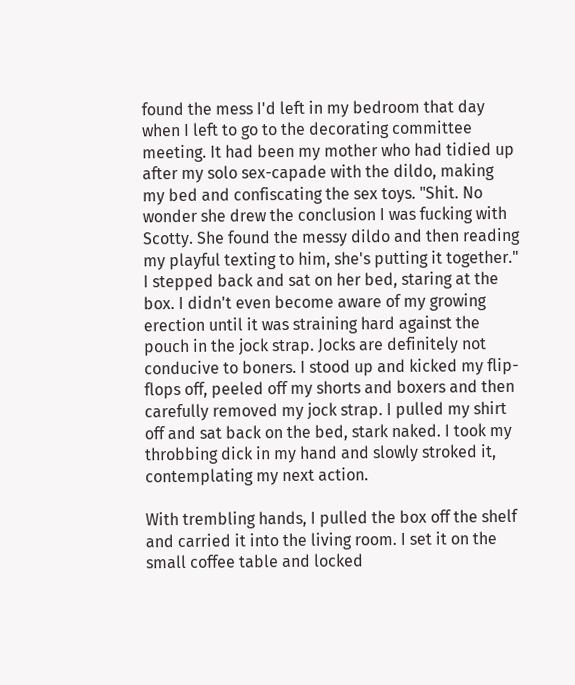found the mess I'd left in my bedroom that day when I left to go to the decorating committee meeting. It had been my mother who had tidied up after my solo sex-capade with the dildo, making my bed and confiscating the sex toys. "Shit. No wonder she drew the conclusion I was fucking with Scotty. She found the messy dildo and then reading my playful texting to him, she's putting it together." I stepped back and sat on her bed, staring at the box. I didn't even become aware of my growing erection until it was straining hard against the pouch in the jock strap. Jocks are definitely not conducive to boners. I stood up and kicked my flip-flops off, peeled off my shorts and boxers and then carefully removed my jock strap. I pulled my shirt off and sat back on the bed, stark naked. I took my throbbing dick in my hand and slowly stroked it, contemplating my next action.

With trembling hands, I pulled the box off the shelf and carried it into the living room. I set it on the small coffee table and locked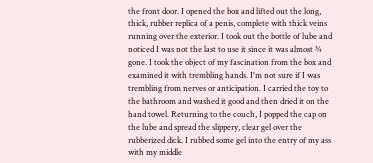the front door. I opened the box and lifted out the long, thick, rubber replica of a penis, complete with thick veins running over the exterior. I took out the bottle of lube and noticed I was not the last to use it since it was almost ¾ gone. I took the object of my fascination from the box and examined it with trembling hands. I'm not sure if I was trembling from nerves or anticipation. I carried the toy to the bathroom and washed it good and then dried it on the hand towel. Returning to the couch, I popped the cap on the lube and spread the slippery, clear gel over the rubberized dick. I rubbed some gel into the entry of my ass with my middle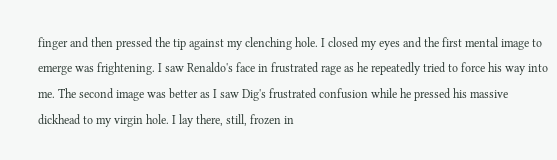finger and then pressed the tip against my clenching hole. I closed my eyes and the first mental image to emerge was frightening. I saw Renaldo's face in frustrated rage as he repeatedly tried to force his way into me. The second image was better as I saw Dig's frustrated confusion while he pressed his massive dickhead to my virgin hole. I lay there, still, frozen in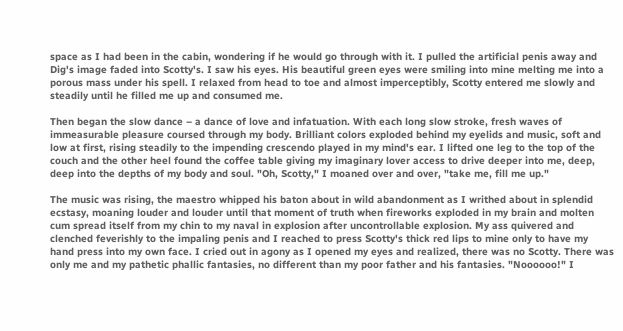space as I had been in the cabin, wondering if he would go through with it. I pulled the artificial penis away and Dig's image faded into Scotty's. I saw his eyes. His beautiful green eyes were smiling into mine melting me into a porous mass under his spell. I relaxed from head to toe and almost imperceptibly, Scotty entered me slowly and steadily until he filled me up and consumed me.

Then began the slow dance – a dance of love and infatuation. With each long slow stroke, fresh waves of immeasurable pleasure coursed through my body. Brilliant colors exploded behind my eyelids and music, soft and low at first, rising steadily to the impending crescendo played in my mind's ear. I lifted one leg to the top of the couch and the other heel found the coffee table giving my imaginary lover access to drive deeper into me, deep, deep into the depths of my body and soul. "Oh, Scotty," I moaned over and over, "take me, fill me up."

The music was rising, the maestro whipped his baton about in wild abandonment as I writhed about in splendid ecstasy, moaning louder and louder until that moment of truth when fireworks exploded in my brain and molten cum spread itself from my chin to my naval in explosion after uncontrollable explosion. My ass quivered and clenched feverishly to the impaling penis and I reached to press Scotty's thick red lips to mine only to have my hand press into my own face. I cried out in agony as I opened my eyes and realized, there was no Scotty. There was only me and my pathetic phallic fantasies, no different than my poor father and his fantasies. "Noooooo!" I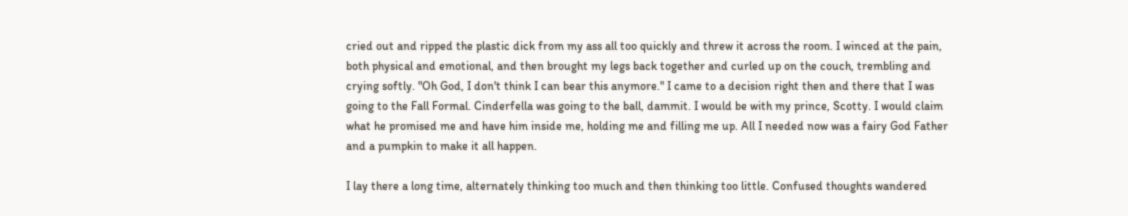cried out and ripped the plastic dick from my ass all too quickly and threw it across the room. I winced at the pain, both physical and emotional, and then brought my legs back together and curled up on the couch, trembling and crying softly. "Oh God, I don't think I can bear this anymore." I came to a decision right then and there that I was going to the Fall Formal. Cinderfella was going to the ball, dammit. I would be with my prince, Scotty. I would claim what he promised me and have him inside me, holding me and filling me up. All I needed now was a fairy God Father and a pumpkin to make it all happen.

I lay there a long time, alternately thinking too much and then thinking too little. Confused thoughts wandered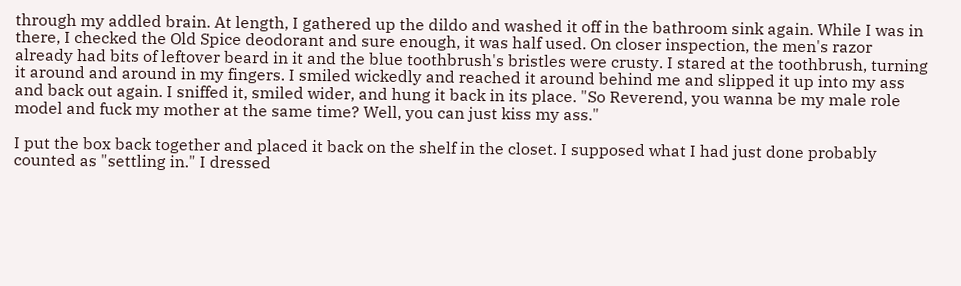through my addled brain. At length, I gathered up the dildo and washed it off in the bathroom sink again. While I was in there, I checked the Old Spice deodorant and sure enough, it was half used. On closer inspection, the men's razor already had bits of leftover beard in it and the blue toothbrush's bristles were crusty. I stared at the toothbrush, turning it around and around in my fingers. I smiled wickedly and reached it around behind me and slipped it up into my ass and back out again. I sniffed it, smiled wider, and hung it back in its place. "So Reverend, you wanna be my male role model and fuck my mother at the same time? Well, you can just kiss my ass."

I put the box back together and placed it back on the shelf in the closet. I supposed what I had just done probably counted as "settling in." I dressed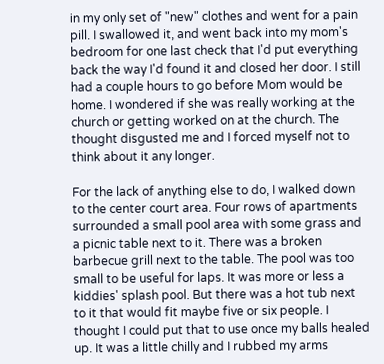in my only set of "new" clothes and went for a pain pill. I swallowed it, and went back into my mom's bedroom for one last check that I'd put everything back the way I'd found it and closed her door. I still had a couple hours to go before Mom would be home. I wondered if she was really working at the church or getting worked on at the church. The thought disgusted me and I forced myself not to think about it any longer.

For the lack of anything else to do, I walked down to the center court area. Four rows of apartments surrounded a small pool area with some grass and a picnic table next to it. There was a broken barbecue grill next to the table. The pool was too small to be useful for laps. It was more or less a kiddies' splash pool. But there was a hot tub next to it that would fit maybe five or six people. I thought I could put that to use once my balls healed up. It was a little chilly and I rubbed my arms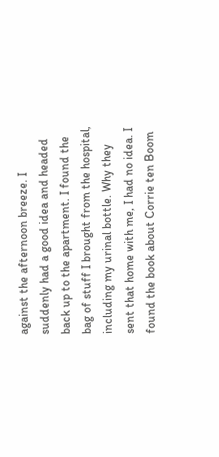against the afternoon breeze. I suddenly had a good idea and headed back up to the apartment. I found the bag of stuff I brought from the hospital, including my urinal bottle. Why they sent that home with me, I had no idea. I found the book about Corrie ten Boom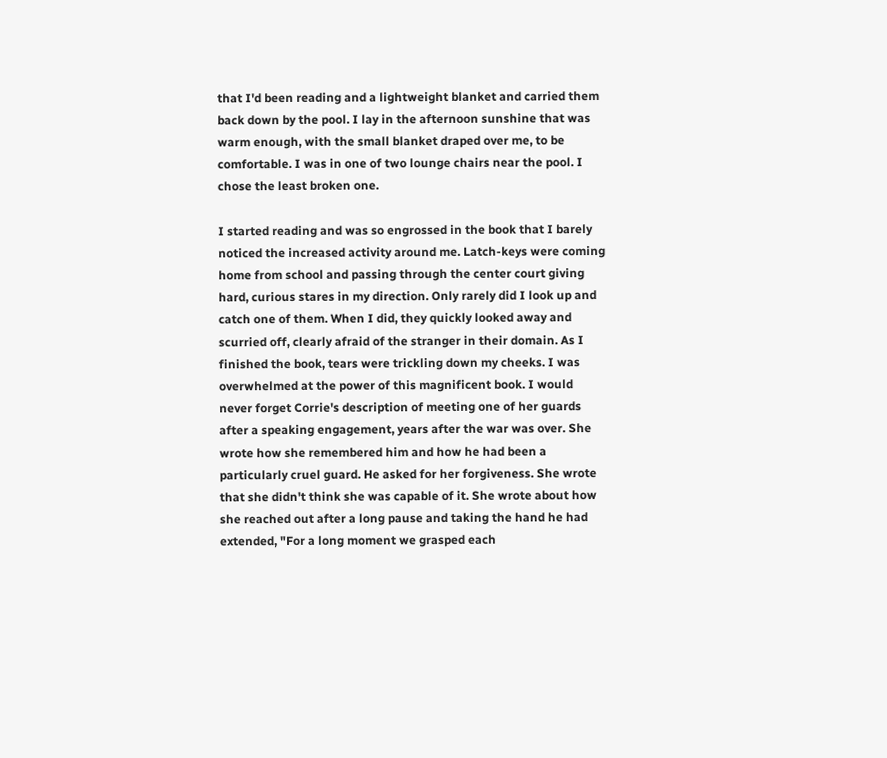that I'd been reading and a lightweight blanket and carried them back down by the pool. I lay in the afternoon sunshine that was warm enough, with the small blanket draped over me, to be comfortable. I was in one of two lounge chairs near the pool. I chose the least broken one.

I started reading and was so engrossed in the book that I barely noticed the increased activity around me. Latch-keys were coming home from school and passing through the center court giving hard, curious stares in my direction. Only rarely did I look up and catch one of them. When I did, they quickly looked away and scurried off, clearly afraid of the stranger in their domain. As I finished the book, tears were trickling down my cheeks. I was overwhelmed at the power of this magnificent book. I would never forget Corrie's description of meeting one of her guards after a speaking engagement, years after the war was over. She wrote how she remembered him and how he had been a particularly cruel guard. He asked for her forgiveness. She wrote that she didn't think she was capable of it. She wrote about how she reached out after a long pause and taking the hand he had extended, "For a long moment we grasped each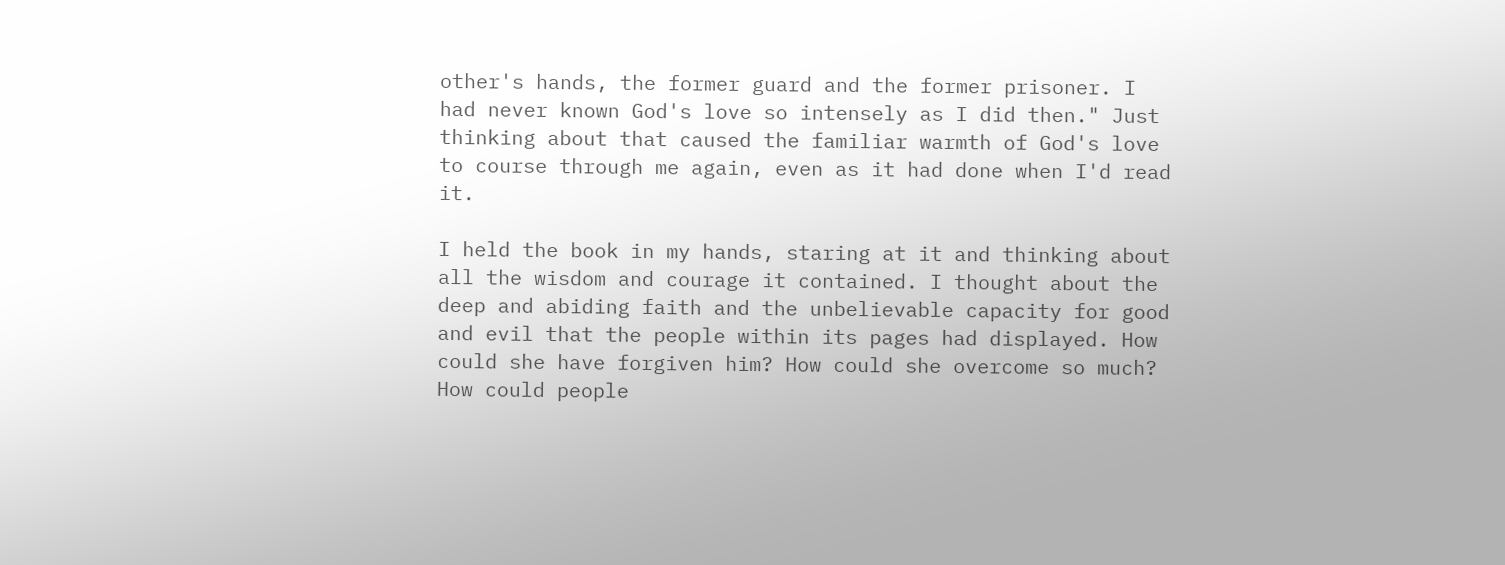other's hands, the former guard and the former prisoner. I had never known God's love so intensely as I did then." Just thinking about that caused the familiar warmth of God's love to course through me again, even as it had done when I'd read it.

I held the book in my hands, staring at it and thinking about all the wisdom and courage it contained. I thought about the deep and abiding faith and the unbelievable capacity for good and evil that the people within its pages had displayed. How could she have forgiven him? How could she overcome so much? How could people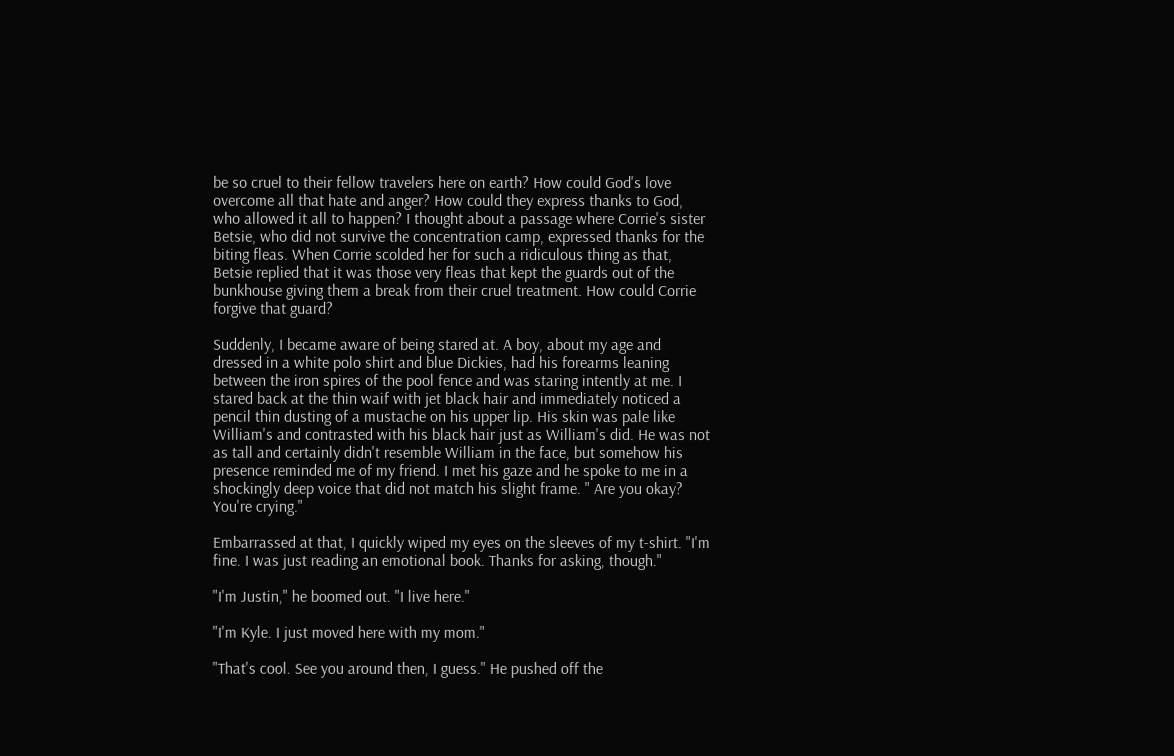be so cruel to their fellow travelers here on earth? How could God's love overcome all that hate and anger? How could they express thanks to God, who allowed it all to happen? I thought about a passage where Corrie's sister Betsie, who did not survive the concentration camp, expressed thanks for the biting fleas. When Corrie scolded her for such a ridiculous thing as that, Betsie replied that it was those very fleas that kept the guards out of the bunkhouse giving them a break from their cruel treatment. How could Corrie forgive that guard?

Suddenly, I became aware of being stared at. A boy, about my age and dressed in a white polo shirt and blue Dickies, had his forearms leaning between the iron spires of the pool fence and was staring intently at me. I stared back at the thin waif with jet black hair and immediately noticed a pencil thin dusting of a mustache on his upper lip. His skin was pale like William's and contrasted with his black hair just as William's did. He was not as tall and certainly didn't resemble William in the face, but somehow his presence reminded me of my friend. I met his gaze and he spoke to me in a shockingly deep voice that did not match his slight frame. " Are you okay? You're crying."

Embarrassed at that, I quickly wiped my eyes on the sleeves of my t-shirt. "I'm fine. I was just reading an emotional book. Thanks for asking, though."

"I'm Justin," he boomed out. "I live here."

"I'm Kyle. I just moved here with my mom."

"That's cool. See you around then, I guess." He pushed off the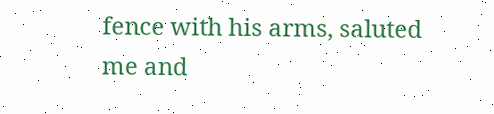fence with his arms, saluted me and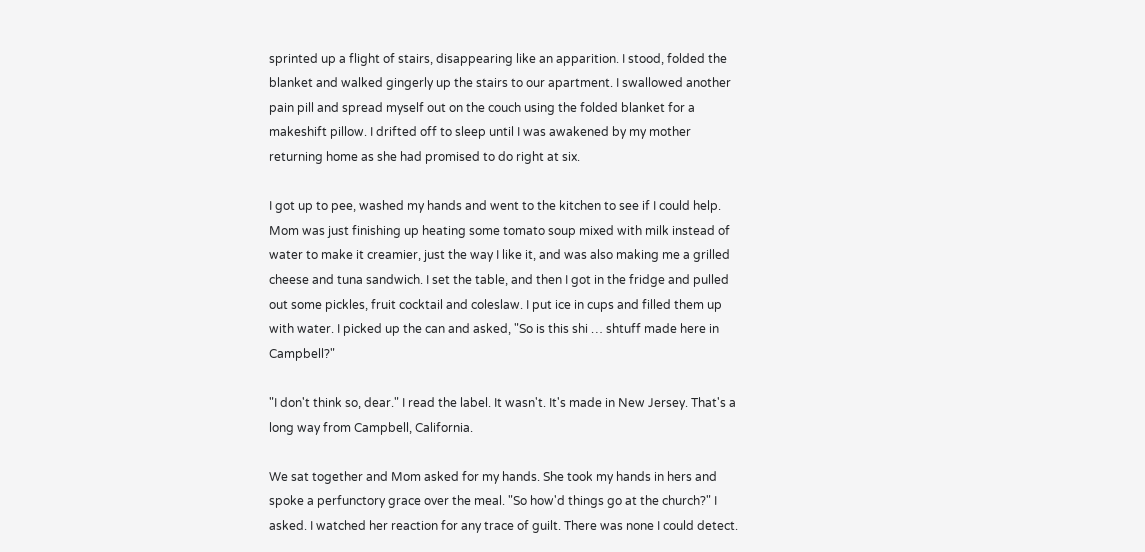sprinted up a flight of stairs, disappearing like an apparition. I stood, folded the blanket and walked gingerly up the stairs to our apartment. I swallowed another pain pill and spread myself out on the couch using the folded blanket for a makeshift pillow. I drifted off to sleep until I was awakened by my mother returning home as she had promised to do right at six.

I got up to pee, washed my hands and went to the kitchen to see if I could help. Mom was just finishing up heating some tomato soup mixed with milk instead of water to make it creamier, just the way I like it, and was also making me a grilled cheese and tuna sandwich. I set the table, and then I got in the fridge and pulled out some pickles, fruit cocktail and coleslaw. I put ice in cups and filled them up with water. I picked up the can and asked, "So is this shi … shtuff made here in Campbell?"

"I don't think so, dear." I read the label. It wasn't. It's made in New Jersey. That's a long way from Campbell, California.

We sat together and Mom asked for my hands. She took my hands in hers and spoke a perfunctory grace over the meal. "So how'd things go at the church?" I asked. I watched her reaction for any trace of guilt. There was none I could detect.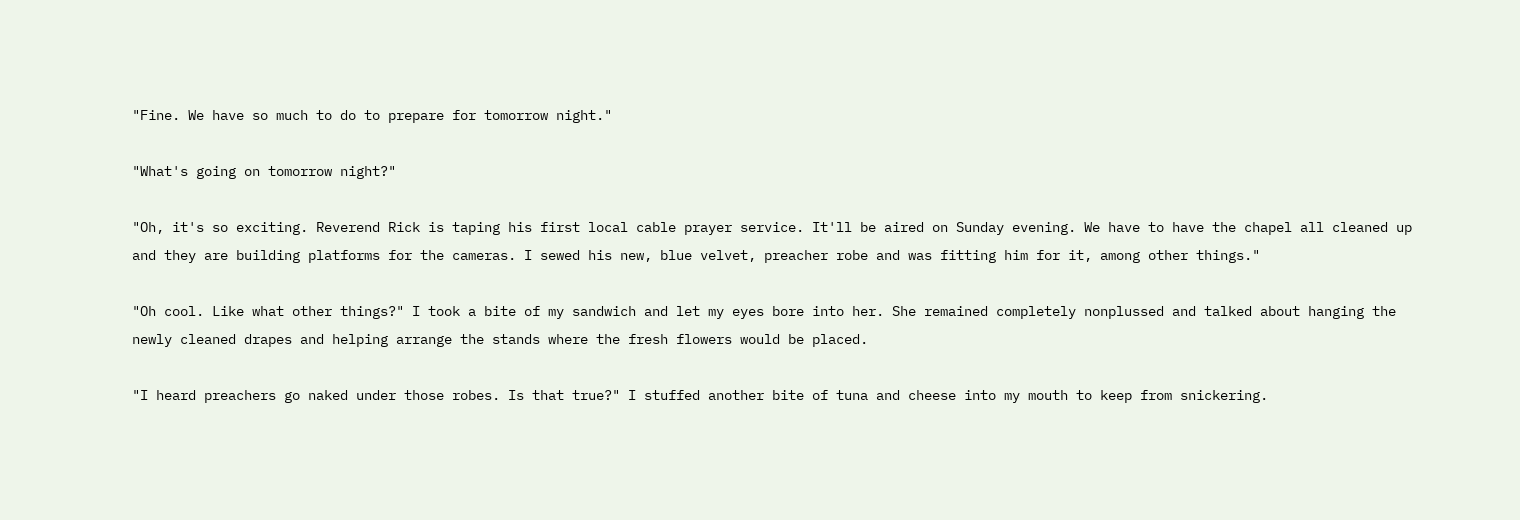"Fine. We have so much to do to prepare for tomorrow night."

"What's going on tomorrow night?"

"Oh, it's so exciting. Reverend Rick is taping his first local cable prayer service. It'll be aired on Sunday evening. We have to have the chapel all cleaned up and they are building platforms for the cameras. I sewed his new, blue velvet, preacher robe and was fitting him for it, among other things."

"Oh cool. Like what other things?" I took a bite of my sandwich and let my eyes bore into her. She remained completely nonplussed and talked about hanging the newly cleaned drapes and helping arrange the stands where the fresh flowers would be placed.

"I heard preachers go naked under those robes. Is that true?" I stuffed another bite of tuna and cheese into my mouth to keep from snickering.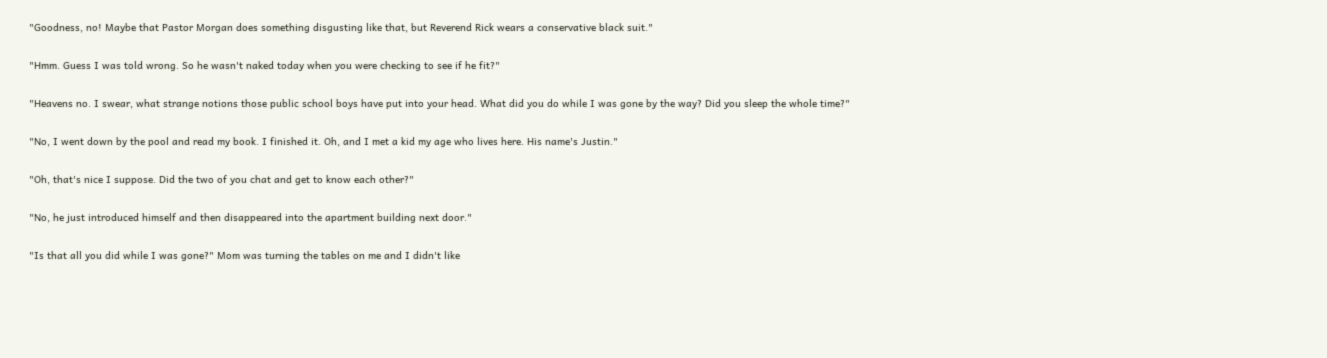"Goodness, no! Maybe that Pastor Morgan does something disgusting like that, but Reverend Rick wears a conservative black suit."

"Hmm. Guess I was told wrong. So he wasn't naked today when you were checking to see if he fit?"

"Heavens no. I swear, what strange notions those public school boys have put into your head. What did you do while I was gone by the way? Did you sleep the whole time?"

"No, I went down by the pool and read my book. I finished it. Oh, and I met a kid my age who lives here. His name's Justin."

"Oh, that's nice I suppose. Did the two of you chat and get to know each other?"

"No, he just introduced himself and then disappeared into the apartment building next door."

"Is that all you did while I was gone?" Mom was turning the tables on me and I didn't like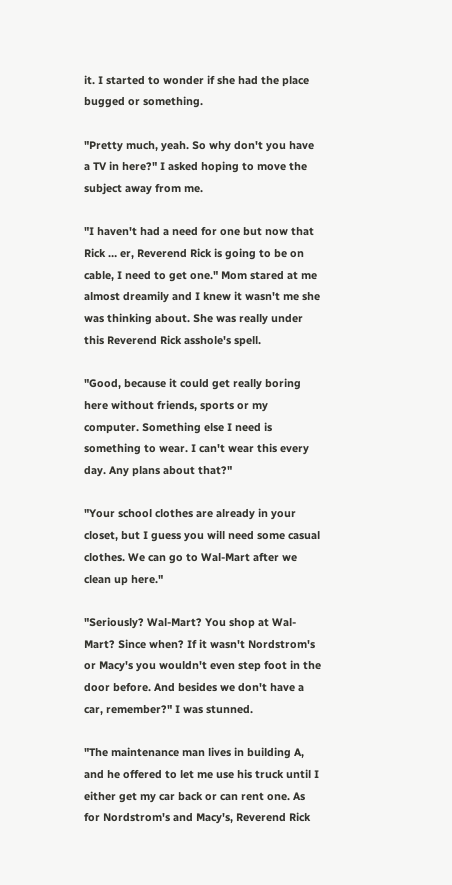it. I started to wonder if she had the place bugged or something.

"Pretty much, yeah. So why don't you have a TV in here?" I asked hoping to move the subject away from me.

"I haven't had a need for one but now that Rick … er, Reverend Rick is going to be on cable, I need to get one." Mom stared at me almost dreamily and I knew it wasn't me she was thinking about. She was really under this Reverend Rick asshole's spell.

"Good, because it could get really boring here without friends, sports or my computer. Something else I need is something to wear. I can't wear this every day. Any plans about that?"

"Your school clothes are already in your closet, but I guess you will need some casual clothes. We can go to Wal-Mart after we clean up here."

"Seriously? Wal-Mart? You shop at Wal-Mart? Since when? If it wasn't Nordstrom's or Macy's you wouldn't even step foot in the door before. And besides we don't have a car, remember?" I was stunned.

"The maintenance man lives in building A, and he offered to let me use his truck until I either get my car back or can rent one. As for Nordstrom's and Macy's, Reverend Rick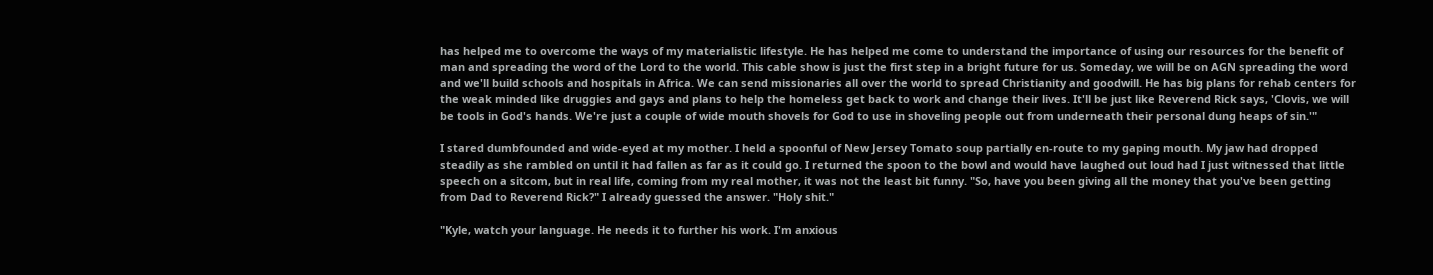has helped me to overcome the ways of my materialistic lifestyle. He has helped me come to understand the importance of using our resources for the benefit of man and spreading the word of the Lord to the world. This cable show is just the first step in a bright future for us. Someday, we will be on AGN spreading the word and we'll build schools and hospitals in Africa. We can send missionaries all over the world to spread Christianity and goodwill. He has big plans for rehab centers for the weak minded like druggies and gays and plans to help the homeless get back to work and change their lives. It'll be just like Reverend Rick says, 'Clovis, we will be tools in God's hands. We're just a couple of wide mouth shovels for God to use in shoveling people out from underneath their personal dung heaps of sin.'"

I stared dumbfounded and wide-eyed at my mother. I held a spoonful of New Jersey Tomato soup partially en-route to my gaping mouth. My jaw had dropped steadily as she rambled on until it had fallen as far as it could go. I returned the spoon to the bowl and would have laughed out loud had I just witnessed that little speech on a sitcom, but in real life, coming from my real mother, it was not the least bit funny. "So, have you been giving all the money that you've been getting from Dad to Reverend Rick?" I already guessed the answer. "Holy shit."

"Kyle, watch your language. He needs it to further his work. I'm anxious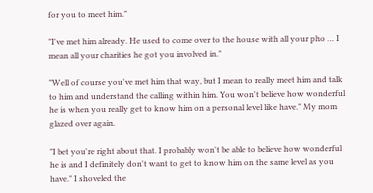for you to meet him."

"I've met him already. He used to come over to the house with all your pho … I mean all your charities he got you involved in."

"Well of course you've met him that way, but I mean to really meet him and talk to him and understand the calling within him. You won't believe how wonderful he is when you really get to know him on a personal level like have." My mom glazed over again.

"I bet you're right about that. I probably won't be able to believe how wonderful he is and I definitely don't want to get to know him on the same level as you have." I shoveled the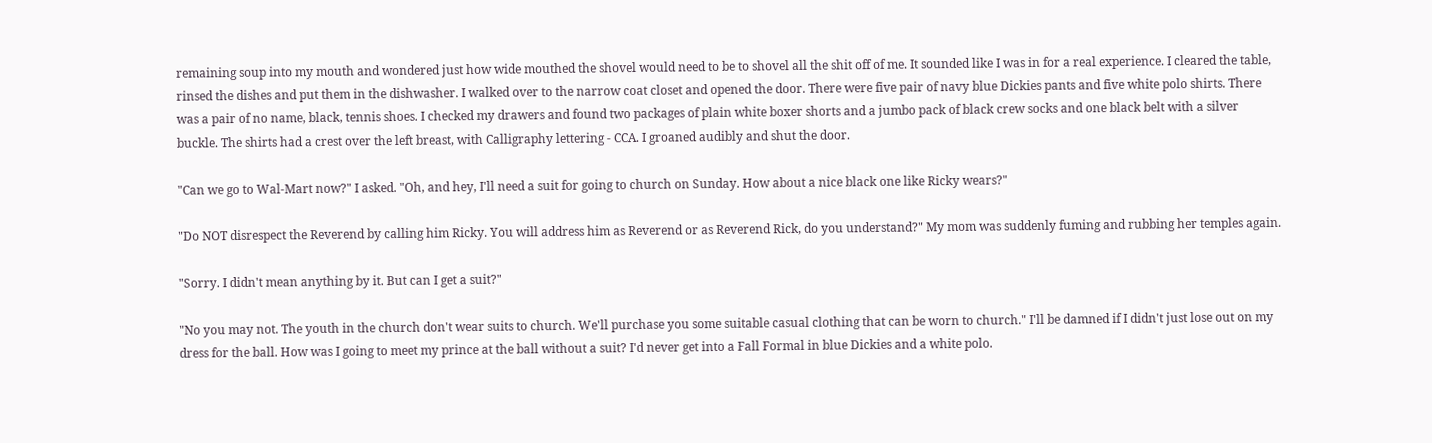remaining soup into my mouth and wondered just how wide mouthed the shovel would need to be to shovel all the shit off of me. It sounded like I was in for a real experience. I cleared the table, rinsed the dishes and put them in the dishwasher. I walked over to the narrow coat closet and opened the door. There were five pair of navy blue Dickies pants and five white polo shirts. There was a pair of no name, black, tennis shoes. I checked my drawers and found two packages of plain white boxer shorts and a jumbo pack of black crew socks and one black belt with a silver buckle. The shirts had a crest over the left breast, with Calligraphy lettering - CCA. I groaned audibly and shut the door.

"Can we go to Wal-Mart now?" I asked. "Oh, and hey, I'll need a suit for going to church on Sunday. How about a nice black one like Ricky wears?"

"Do NOT disrespect the Reverend by calling him Ricky. You will address him as Reverend or as Reverend Rick, do you understand?" My mom was suddenly fuming and rubbing her temples again.

"Sorry. I didn't mean anything by it. But can I get a suit?"

"No you may not. The youth in the church don't wear suits to church. We'll purchase you some suitable casual clothing that can be worn to church." I'll be damned if I didn't just lose out on my dress for the ball. How was I going to meet my prince at the ball without a suit? I'd never get into a Fall Formal in blue Dickies and a white polo.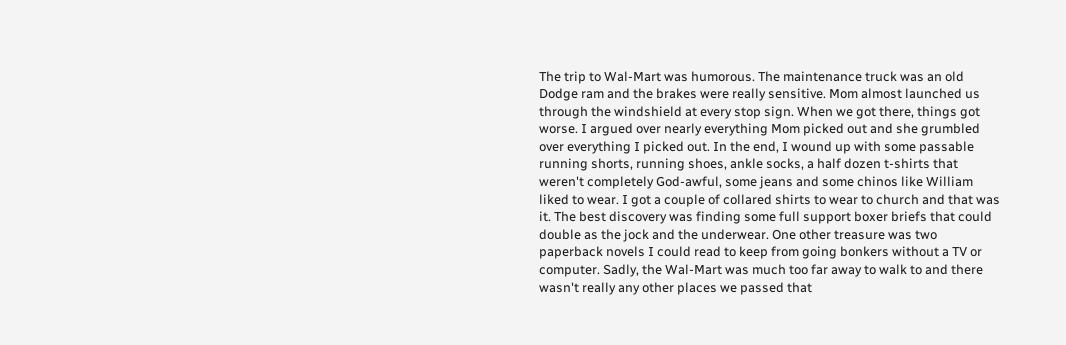The trip to Wal-Mart was humorous. The maintenance truck was an old Dodge ram and the brakes were really sensitive. Mom almost launched us through the windshield at every stop sign. When we got there, things got worse. I argued over nearly everything Mom picked out and she grumbled over everything I picked out. In the end, I wound up with some passable running shorts, running shoes, ankle socks, a half dozen t-shirts that weren't completely God-awful, some jeans and some chinos like William liked to wear. I got a couple of collared shirts to wear to church and that was it. The best discovery was finding some full support boxer briefs that could double as the jock and the underwear. One other treasure was two paperback novels I could read to keep from going bonkers without a TV or computer. Sadly, the Wal-Mart was much too far away to walk to and there wasn't really any other places we passed that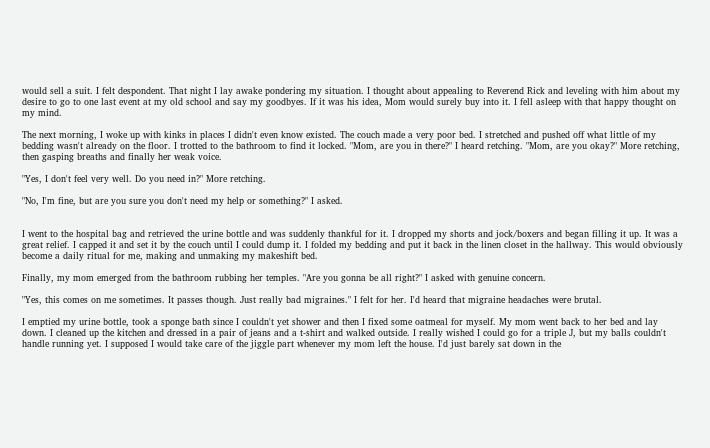would sell a suit. I felt despondent. That night I lay awake pondering my situation. I thought about appealing to Reverend Rick and leveling with him about my desire to go to one last event at my old school and say my goodbyes. If it was his idea, Mom would surely buy into it. I fell asleep with that happy thought on my mind.

The next morning, I woke up with kinks in places I didn't even know existed. The couch made a very poor bed. I stretched and pushed off what little of my bedding wasn't already on the floor. I trotted to the bathroom to find it locked. "Mom, are you in there?" I heard retching. "Mom, are you okay?" More retching, then gasping breaths and finally her weak voice.

"Yes, I don't feel very well. Do you need in?" More retching.

"No, I'm fine, but are you sure you don't need my help or something?" I asked.


I went to the hospital bag and retrieved the urine bottle and was suddenly thankful for it. I dropped my shorts and jock/boxers and began filling it up. It was a great relief. I capped it and set it by the couch until I could dump it. I folded my bedding and put it back in the linen closet in the hallway. This would obviously become a daily ritual for me, making and unmaking my makeshift bed.

Finally, my mom emerged from the bathroom rubbing her temples. "Are you gonna be all right?" I asked with genuine concern.

"Yes, this comes on me sometimes. It passes though. Just really bad migraines." I felt for her. I'd heard that migraine headaches were brutal.

I emptied my urine bottle, took a sponge bath since I couldn't yet shower and then I fixed some oatmeal for myself. My mom went back to her bed and lay down. I cleaned up the kitchen and dressed in a pair of jeans and a t-shirt and walked outside. I really wished I could go for a triple J, but my balls couldn't handle running yet. I supposed I would take care of the jiggle part whenever my mom left the house. I'd just barely sat down in the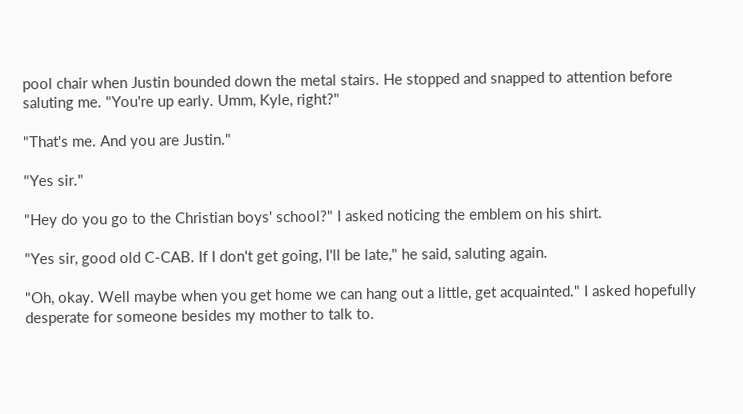pool chair when Justin bounded down the metal stairs. He stopped and snapped to attention before saluting me. "You're up early. Umm, Kyle, right?"

"That's me. And you are Justin."

"Yes sir."

"Hey do you go to the Christian boys' school?" I asked noticing the emblem on his shirt.

"Yes sir, good old C-CAB. If I don't get going, I'll be late," he said, saluting again.

"Oh, okay. Well maybe when you get home we can hang out a little, get acquainted." I asked hopefully desperate for someone besides my mother to talk to.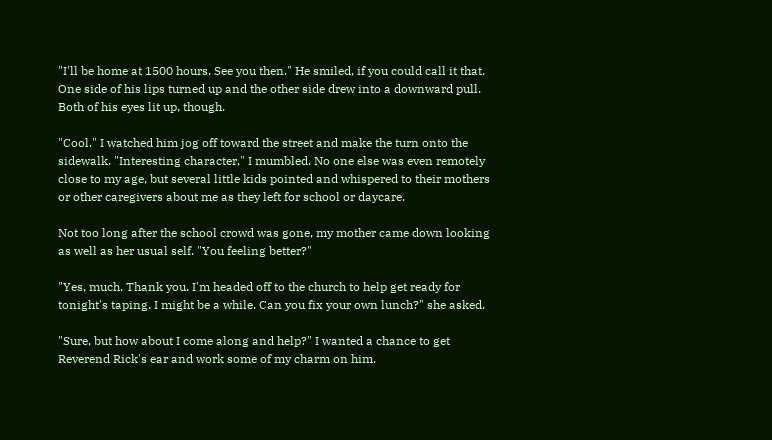"I'll be home at 1500 hours. See you then." He smiled, if you could call it that. One side of his lips turned up and the other side drew into a downward pull. Both of his eyes lit up, though.

"Cool." I watched him jog off toward the street and make the turn onto the sidewalk. "Interesting character," I mumbled. No one else was even remotely close to my age, but several little kids pointed and whispered to their mothers or other caregivers about me as they left for school or daycare.

Not too long after the school crowd was gone, my mother came down looking as well as her usual self. "You feeling better?"

"Yes, much. Thank you. I'm headed off to the church to help get ready for tonight's taping. I might be a while. Can you fix your own lunch?" she asked.

"Sure, but how about I come along and help?" I wanted a chance to get Reverend Rick's ear and work some of my charm on him.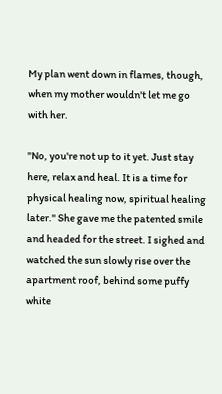My plan went down in flames, though, when my mother wouldn't let me go with her.

"No, you're not up to it yet. Just stay here, relax and heal. It is a time for physical healing now, spiritual healing later." She gave me the patented smile and headed for the street. I sighed and watched the sun slowly rise over the apartment roof, behind some puffy white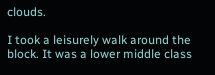clouds.

I took a leisurely walk around the block. It was a lower middle class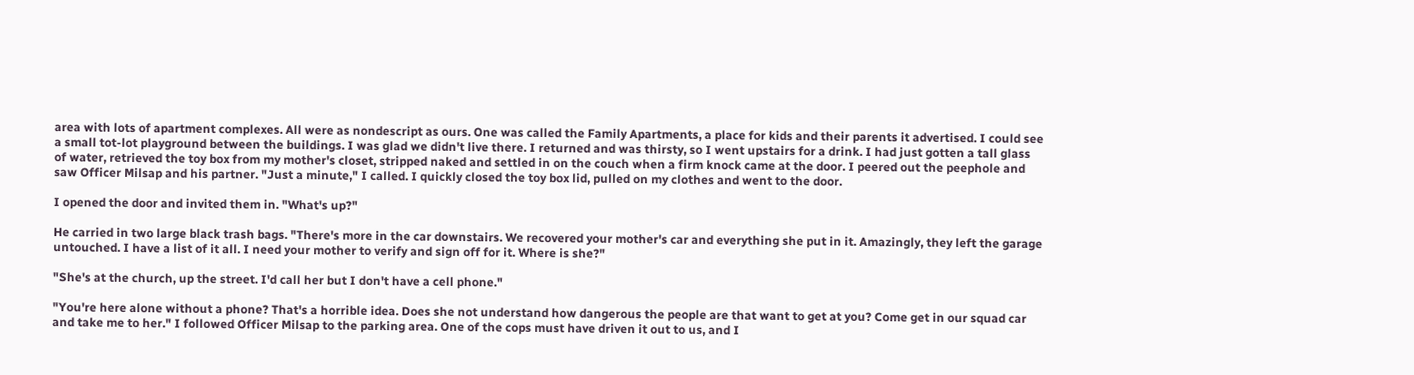area with lots of apartment complexes. All were as nondescript as ours. One was called the Family Apartments, a place for kids and their parents it advertised. I could see a small tot-lot playground between the buildings. I was glad we didn't live there. I returned and was thirsty, so I went upstairs for a drink. I had just gotten a tall glass of water, retrieved the toy box from my mother's closet, stripped naked and settled in on the couch when a firm knock came at the door. I peered out the peephole and saw Officer Milsap and his partner. "Just a minute," I called. I quickly closed the toy box lid, pulled on my clothes and went to the door.

I opened the door and invited them in. "What's up?"

He carried in two large black trash bags. "There's more in the car downstairs. We recovered your mother's car and everything she put in it. Amazingly, they left the garage untouched. I have a list of it all. I need your mother to verify and sign off for it. Where is she?"

"She's at the church, up the street. I'd call her but I don't have a cell phone."

"You're here alone without a phone? That's a horrible idea. Does she not understand how dangerous the people are that want to get at you? Come get in our squad car and take me to her." I followed Officer Milsap to the parking area. One of the cops must have driven it out to us, and I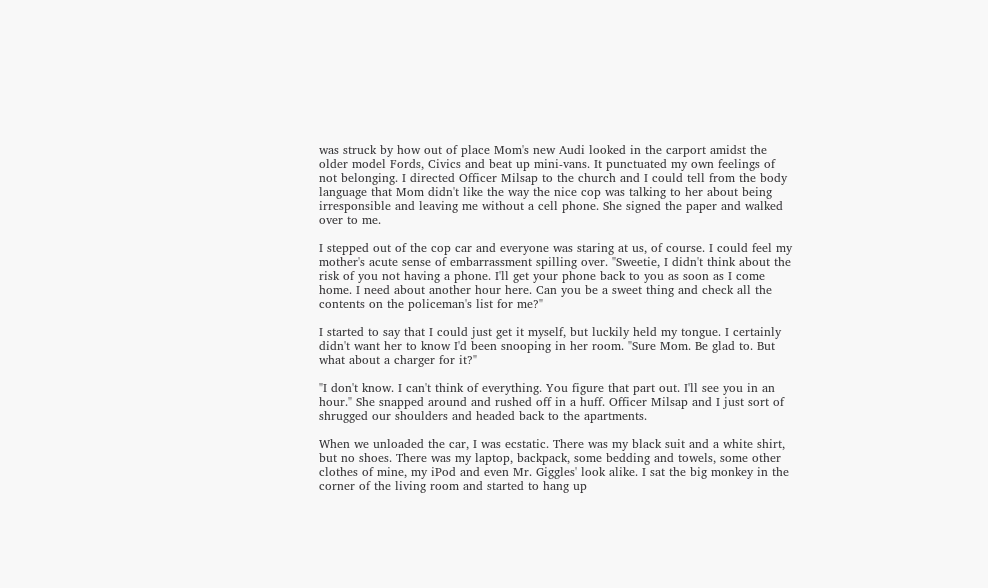was struck by how out of place Mom's new Audi looked in the carport amidst the older model Fords, Civics and beat up mini-vans. It punctuated my own feelings of not belonging. I directed Officer Milsap to the church and I could tell from the body language that Mom didn't like the way the nice cop was talking to her about being irresponsible and leaving me without a cell phone. She signed the paper and walked over to me.

I stepped out of the cop car and everyone was staring at us, of course. I could feel my mother's acute sense of embarrassment spilling over. "Sweetie, I didn't think about the risk of you not having a phone. I'll get your phone back to you as soon as I come home. I need about another hour here. Can you be a sweet thing and check all the contents on the policeman's list for me?"

I started to say that I could just get it myself, but luckily held my tongue. I certainly didn't want her to know I'd been snooping in her room. "Sure Mom. Be glad to. But what about a charger for it?"

"I don't know. I can't think of everything. You figure that part out. I'll see you in an hour." She snapped around and rushed off in a huff. Officer Milsap and I just sort of shrugged our shoulders and headed back to the apartments.

When we unloaded the car, I was ecstatic. There was my black suit and a white shirt, but no shoes. There was my laptop, backpack, some bedding and towels, some other clothes of mine, my iPod and even Mr. Giggles' look alike. I sat the big monkey in the corner of the living room and started to hang up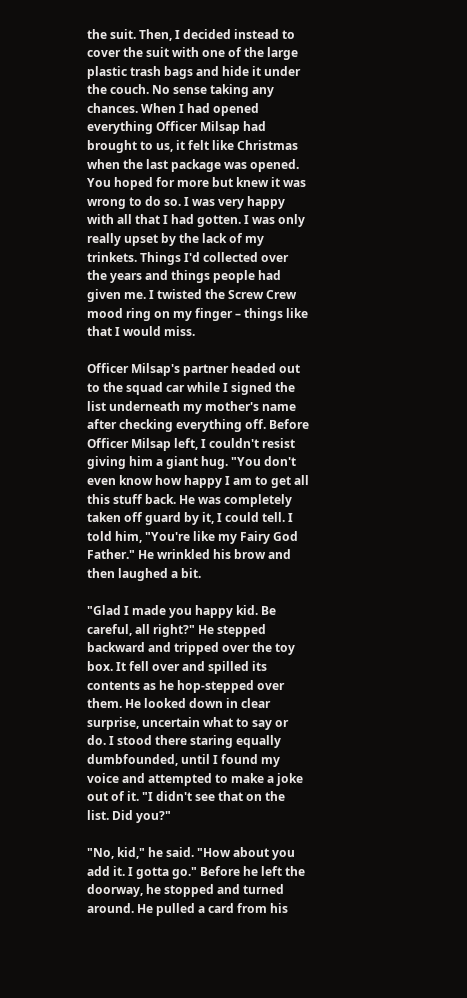the suit. Then, I decided instead to cover the suit with one of the large plastic trash bags and hide it under the couch. No sense taking any chances. When I had opened everything Officer Milsap had brought to us, it felt like Christmas when the last package was opened. You hoped for more but knew it was wrong to do so. I was very happy with all that I had gotten. I was only really upset by the lack of my trinkets. Things I'd collected over the years and things people had given me. I twisted the Screw Crew mood ring on my finger – things like that I would miss.

Officer Milsap's partner headed out to the squad car while I signed the list underneath my mother's name after checking everything off. Before Officer Milsap left, I couldn't resist giving him a giant hug. "You don't even know how happy I am to get all this stuff back. He was completely taken off guard by it, I could tell. I told him, "You're like my Fairy God Father." He wrinkled his brow and then laughed a bit.

"Glad I made you happy kid. Be careful, all right?" He stepped backward and tripped over the toy box. It fell over and spilled its contents as he hop-stepped over them. He looked down in clear surprise, uncertain what to say or do. I stood there staring equally dumbfounded, until I found my voice and attempted to make a joke out of it. "I didn't see that on the list. Did you?"

"No, kid," he said. "How about you add it. I gotta go." Before he left the doorway, he stopped and turned around. He pulled a card from his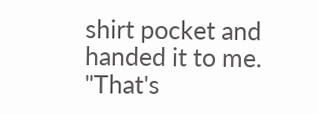shirt pocket and handed it to me. "That's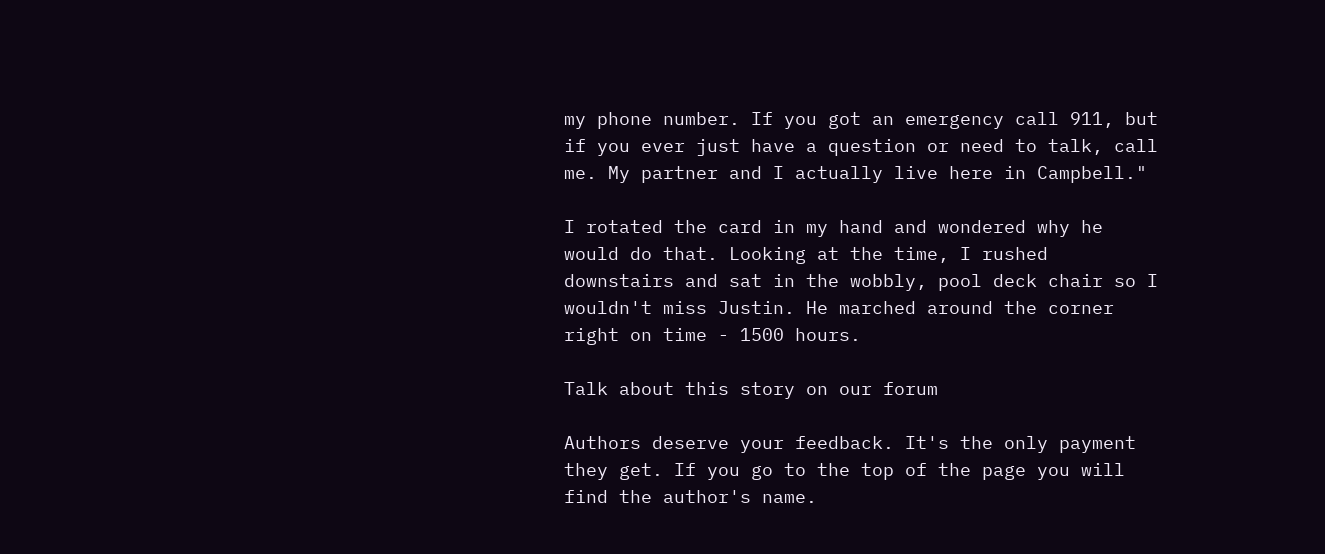my phone number. If you got an emergency call 911, but if you ever just have a question or need to talk, call me. My partner and I actually live here in Campbell."

I rotated the card in my hand and wondered why he would do that. Looking at the time, I rushed downstairs and sat in the wobbly, pool deck chair so I wouldn't miss Justin. He marched around the corner right on time - 1500 hours.

Talk about this story on our forum

Authors deserve your feedback. It's the only payment they get. If you go to the top of the page you will find the author's name.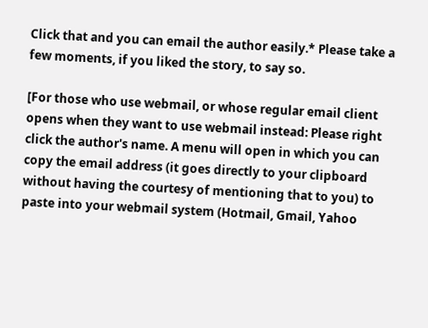Click that and you can email the author easily.* Please take a few moments, if you liked the story, to say so.

[For those who use webmail, or whose regular email client opens when they want to use webmail instead: Please right click the author's name. A menu will open in which you can copy the email address (it goes directly to your clipboard without having the courtesy of mentioning that to you) to paste into your webmail system (Hotmail, Gmail, Yahoo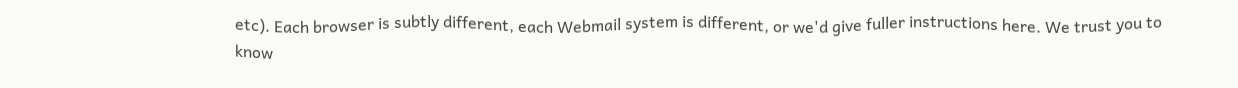etc). Each browser is subtly different, each Webmail system is different, or we'd give fuller instructions here. We trust you to know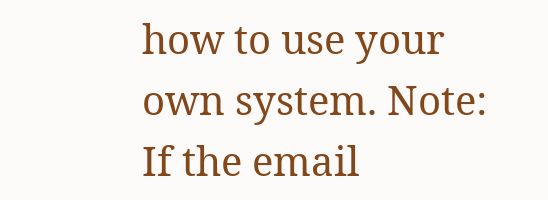how to use your own system. Note: If the email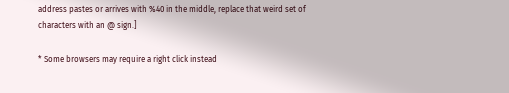address pastes or arrives with %40 in the middle, replace that weird set of characters with an @ sign.]

* Some browsers may require a right click instead